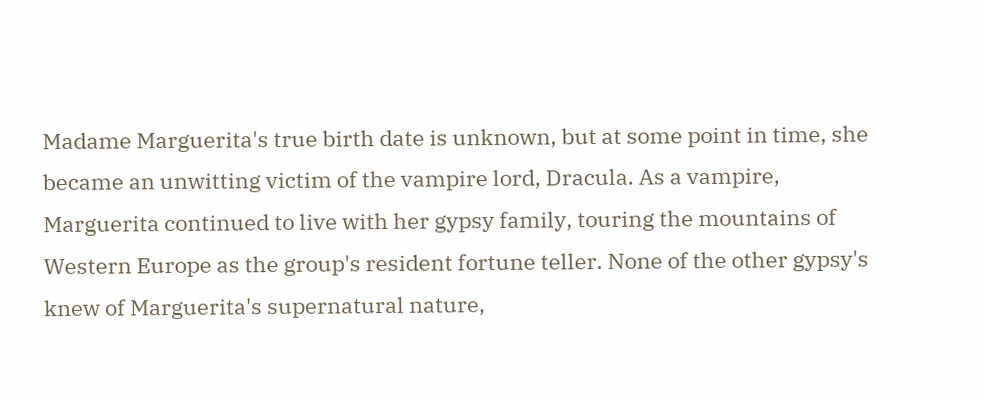Madame Marguerita's true birth date is unknown, but at some point in time, she became an unwitting victim of the vampire lord, Dracula. As a vampire, Marguerita continued to live with her gypsy family, touring the mountains of Western Europe as the group's resident fortune teller. None of the other gypsy's knew of Marguerita's supernatural nature,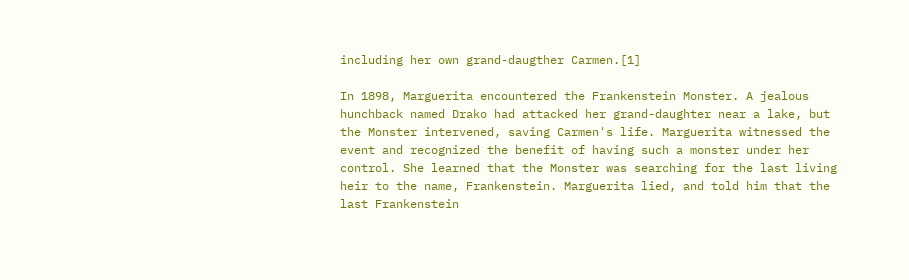including her own grand-daugther Carmen.[1]

In 1898, Marguerita encountered the Frankenstein Monster. A jealous hunchback named Drako had attacked her grand-daughter near a lake, but the Monster intervened, saving Carmen's life. Marguerita witnessed the event and recognized the benefit of having such a monster under her control. She learned that the Monster was searching for the last living heir to the name, Frankenstein. Marguerita lied, and told him that the last Frankenstein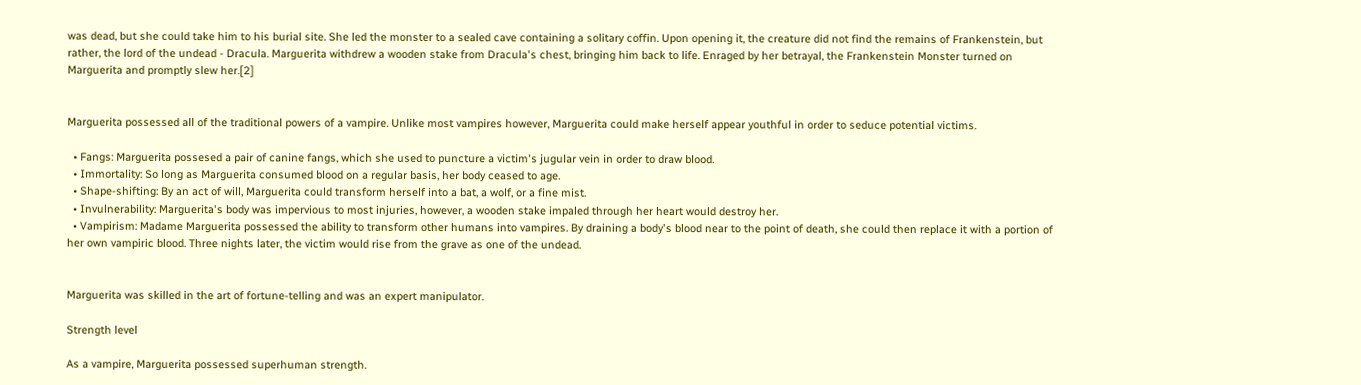was dead, but she could take him to his burial site. She led the monster to a sealed cave containing a solitary coffin. Upon opening it, the creature did not find the remains of Frankenstein, but rather, the lord of the undead - Dracula. Marguerita withdrew a wooden stake from Dracula's chest, bringing him back to life. Enraged by her betrayal, the Frankenstein Monster turned on Marguerita and promptly slew her.[2]


Marguerita possessed all of the traditional powers of a vampire. Unlike most vampires however, Marguerita could make herself appear youthful in order to seduce potential victims.

  • Fangs: Marguerita possesed a pair of canine fangs, which she used to puncture a victim's jugular vein in order to draw blood.
  • Immortality: So long as Marguerita consumed blood on a regular basis, her body ceased to age.
  • Shape-shifting: By an act of will, Marguerita could transform herself into a bat, a wolf, or a fine mist.
  • Invulnerability: Marguerita's body was impervious to most injuries, however, a wooden stake impaled through her heart would destroy her.
  • Vampirism: Madame Marguerita possessed the ability to transform other humans into vampires. By draining a body's blood near to the point of death, she could then replace it with a portion of her own vampiric blood. Three nights later, the victim would rise from the grave as one of the undead.


Marguerita was skilled in the art of fortune-telling and was an expert manipulator.

Strength level

As a vampire, Marguerita possessed superhuman strength.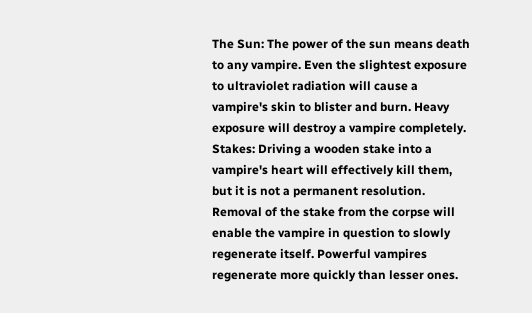The Sun: The power of the sun means death to any vampire. Even the slightest exposure to ultraviolet radiation will cause a vampire's skin to blister and burn. Heavy exposure will destroy a vampire completely.
Stakes: Driving a wooden stake into a vampire's heart will effectively kill them, but it is not a permanent resolution. Removal of the stake from the corpse will enable the vampire in question to slowly regenerate itself. Powerful vampires regenerate more quickly than lesser ones.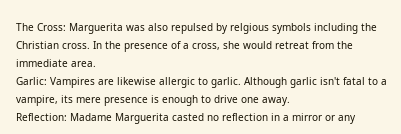The Cross: Marguerita was also repulsed by relgious symbols including the Christian cross. In the presence of a cross, she would retreat from the immediate area.
Garlic: Vampires are likewise allergic to garlic. Although garlic isn't fatal to a vampire, its mere presence is enough to drive one away.
Reflection: Madame Marguerita casted no reflection in a mirror or any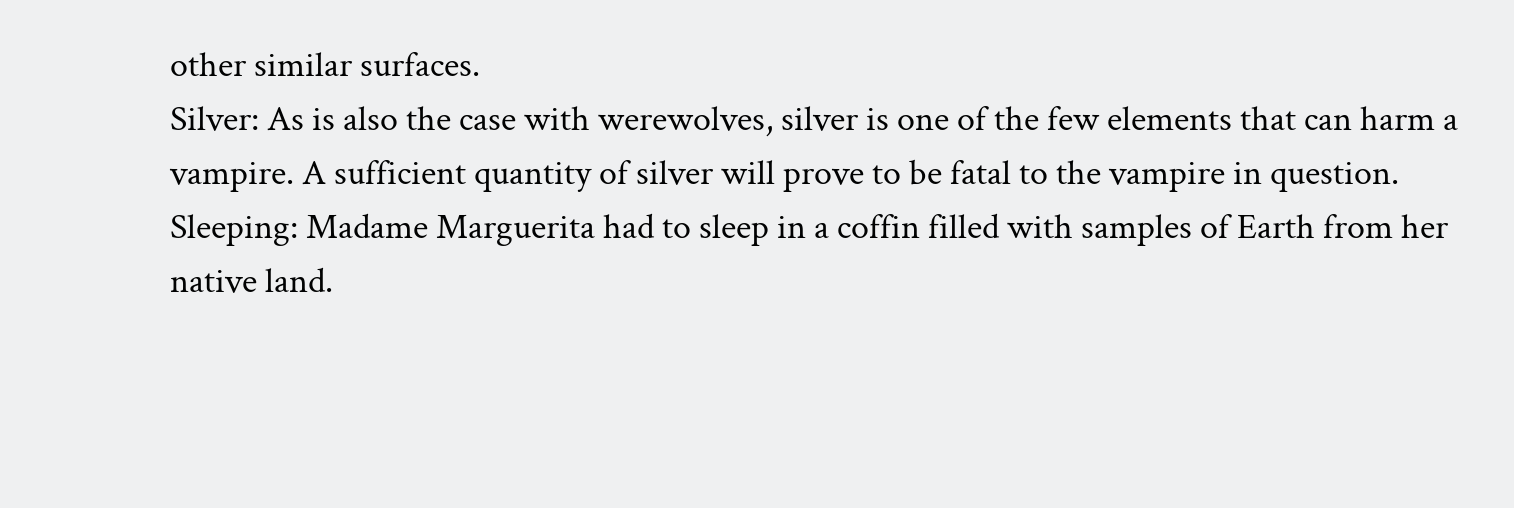other similar surfaces.
Silver: As is also the case with werewolves, silver is one of the few elements that can harm a vampire. A sufficient quantity of silver will prove to be fatal to the vampire in question.
Sleeping: Madame Marguerita had to sleep in a coffin filled with samples of Earth from her native land.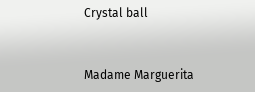Crystal ball


Madame Marguerita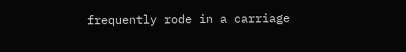frequently rode in a carriage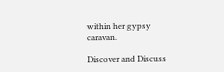within her gypsy caravan.

Discover and Discuss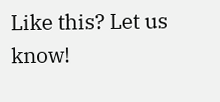Like this? Let us know!